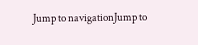Jump to navigationJump to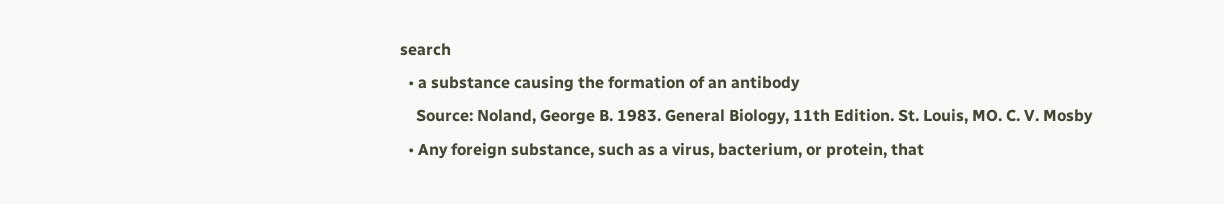search
  • a substance causing the formation of an antibody
    Source: Noland, George B. 1983. General Biology, 11th Edition. St. Louis, MO. C. V. Mosby
  • Any foreign substance, such as a virus, bacterium, or protein, that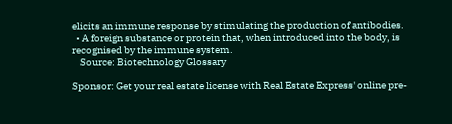elicits an immune response by stimulating the production of antibodies.
  • A foreign substance or protein that, when introduced into the body, is recognised by the immune system.
    Source: Biotechnology Glossary

Sponsor: Get your real estate license with Real Estate Express' online pre-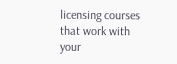licensing courses that work with your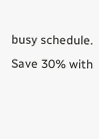busy schedule. Save 30% with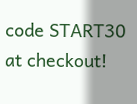code START30 at checkout!